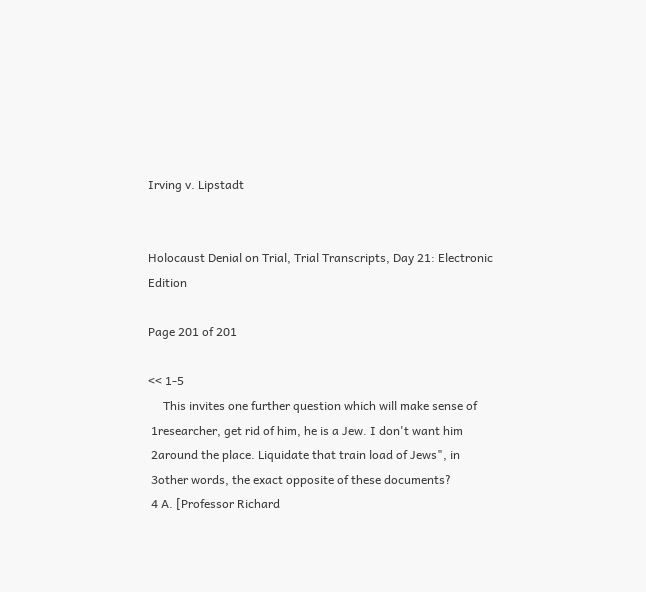Irving v. Lipstadt


Holocaust Denial on Trial, Trial Transcripts, Day 21: Electronic Edition

Page 201 of 201

<< 1-5
     This invites one further question which will make sense of
 1researcher, get rid of him, he is a Jew. I don't want him
 2around the place. Liquidate that train load of Jews", in
 3other words, the exact opposite of these documents?
 4 A. [Professor Richard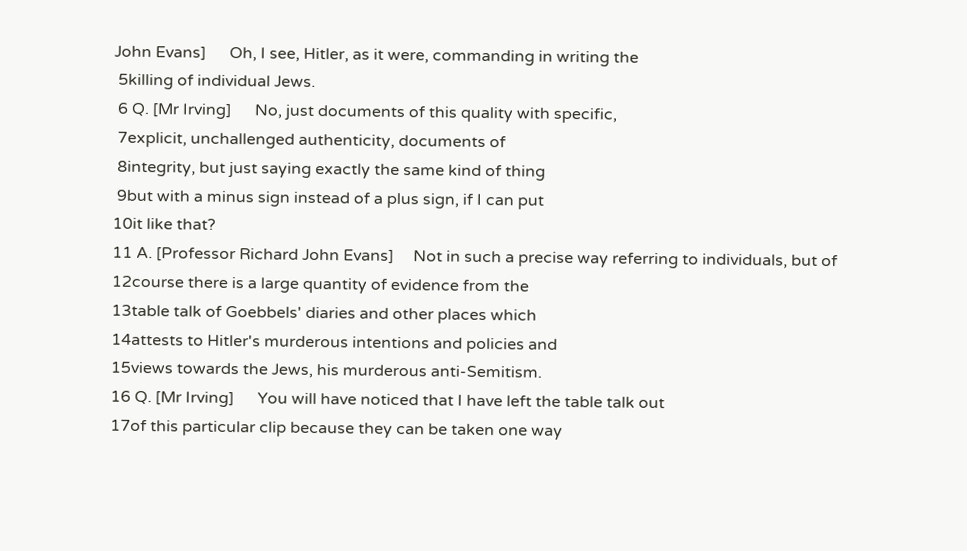John Evans]      Oh, I see, Hitler, as it were, commanding in writing the
 5killing of individual Jews.
 6 Q. [Mr Irving]      No, just documents of this quality with specific,
 7explicit, unchallenged authenticity, documents of
 8integrity, but just saying exactly the same kind of thing
 9but with a minus sign instead of a plus sign, if I can put
10it like that?
11 A. [Professor Richard John Evans]     Not in such a precise way referring to individuals, but of
12course there is a large quantity of evidence from the
13table talk of Goebbels' diaries and other places which
14attests to Hitler's murderous intentions and policies and
15views towards the Jews, his murderous anti-Semitism.
16 Q. [Mr Irving]      You will have noticed that I have left the table talk out
17of this particular clip because they can be taken one way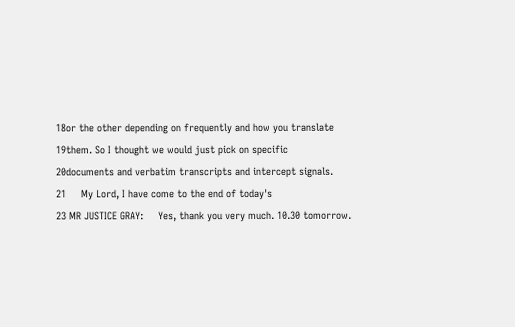18or the other depending on frequently and how you translate
19them. So I thought we would just pick on specific
20documents and verbatim transcripts and intercept signals.
21     My Lord, I have come to the end of today's
23 MR JUSTICE GRAY:     Yes, thank you very much. 10.30 tomorrow.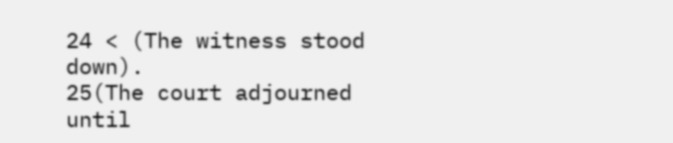24 < (The witness stood down).
25(The court adjourned until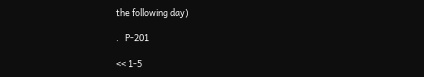the following day)

.   P-201

<< 1-5